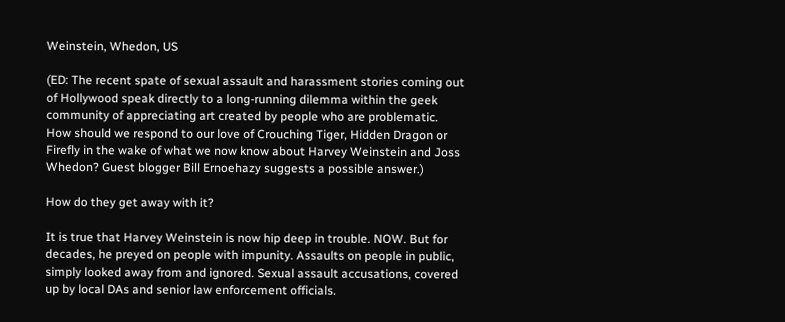Weinstein, Whedon, US

(ED: The recent spate of sexual assault and harassment stories coming out of Hollywood speak directly to a long-running dilemma within the geek community of appreciating art created by people who are problematic. How should we respond to our love of Crouching Tiger, Hidden Dragon or Firefly in the wake of what we now know about Harvey Weinstein and Joss Whedon? Guest blogger Bill Ernoehazy suggests a possible answer.)

How do they get away with it?

It is true that Harvey Weinstein is now hip deep in trouble. NOW. But for decades, he preyed on people with impunity. Assaults on people in public, simply looked away from and ignored. Sexual assault accusations, covered up by local DAs and senior law enforcement officials.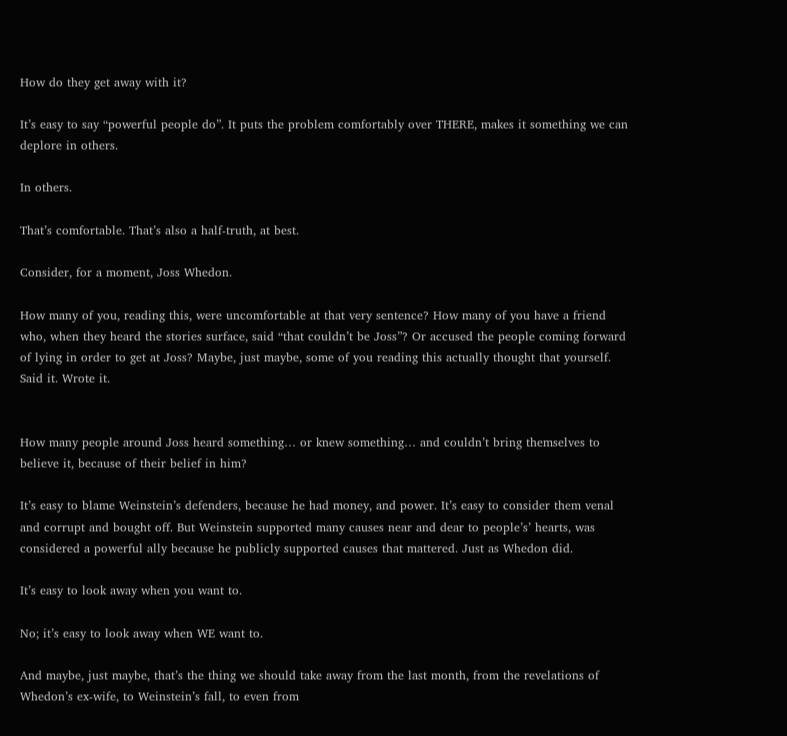How do they get away with it?

It’s easy to say “powerful people do”. It puts the problem comfortably over THERE, makes it something we can deplore in others.

In others.

That’s comfortable. That’s also a half-truth, at best.

Consider, for a moment, Joss Whedon.

How many of you, reading this, were uncomfortable at that very sentence? How many of you have a friend who, when they heard the stories surface, said “that couldn’t be Joss”? Or accused the people coming forward of lying in order to get at Joss? Maybe, just maybe, some of you reading this actually thought that yourself. Said it. Wrote it.


How many people around Joss heard something… or knew something… and couldn’t bring themselves to believe it, because of their belief in him?

It’s easy to blame Weinstein’s defenders, because he had money, and power. It’s easy to consider them venal and corrupt and bought off. But Weinstein supported many causes near and dear to people’s’ hearts, was considered a powerful ally because he publicly supported causes that mattered. Just as Whedon did.

It’s easy to look away when you want to.

No; it’s easy to look away when WE want to.

And maybe, just maybe, that’s the thing we should take away from the last month, from the revelations of Whedon’s ex-wife, to Weinstein’s fall, to even from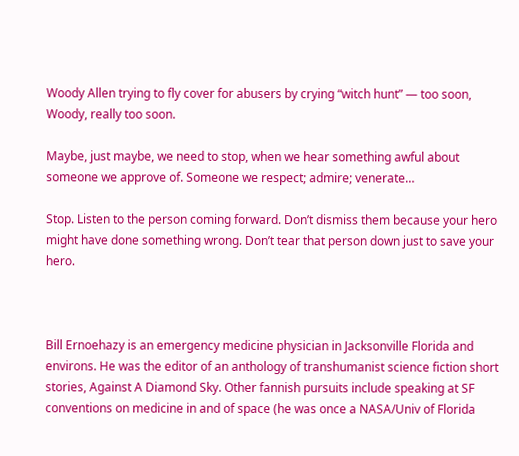Woody Allen trying to fly cover for abusers by crying “witch hunt” — too soon, Woody, really too soon.

Maybe, just maybe, we need to stop, when we hear something awful about someone we approve of. Someone we respect; admire; venerate…

Stop. Listen to the person coming forward. Don’t dismiss them because your hero might have done something wrong. Don’t tear that person down just to save your hero.



Bill Ernoehazy is an emergency medicine physician in Jacksonville Florida and environs. He was the editor of an anthology of transhumanist science fiction short stories, Against A Diamond Sky. Other fannish pursuits include speaking at SF conventions on medicine in and of space (he was once a NASA/Univ of Florida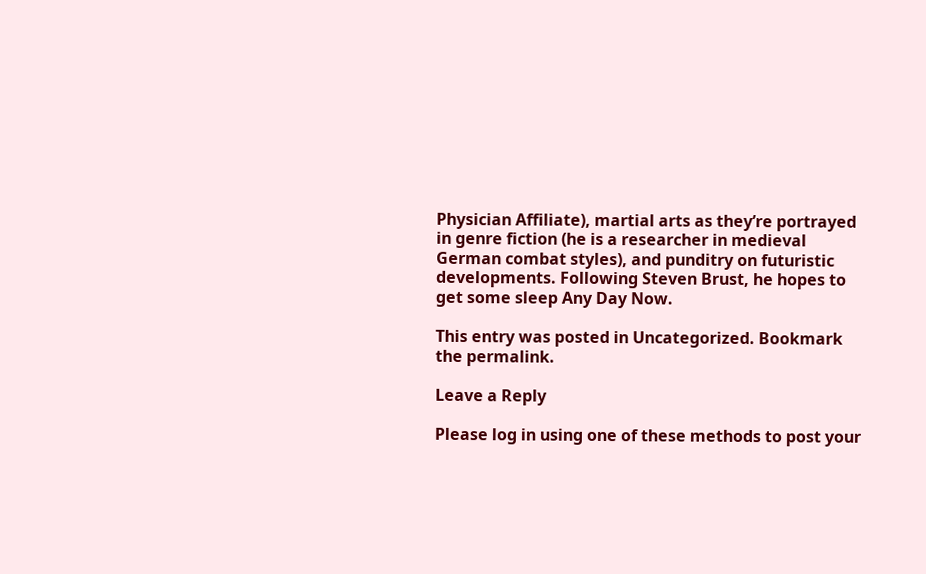Physician Affiliate), martial arts as they’re portrayed in genre fiction (he is a researcher in medieval German combat styles), and punditry on futuristic developments. Following Steven Brust, he hopes to get some sleep Any Day Now.

This entry was posted in Uncategorized. Bookmark the permalink.

Leave a Reply

Please log in using one of these methods to post your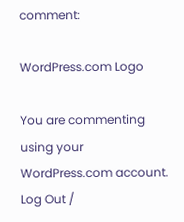comment:

WordPress.com Logo

You are commenting using your WordPress.com account. Log Out /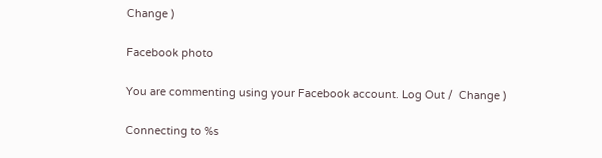Change )

Facebook photo

You are commenting using your Facebook account. Log Out /  Change )

Connecting to %s